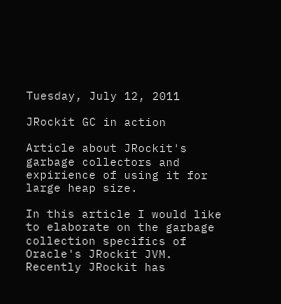Tuesday, July 12, 2011

JRockit GC in action

Article about JRockit's garbage collectors and expirience of using it for large heap size.

In this article I would like to elaborate on the garbage collection specifics of Oracle's JRockit JVM. Recently JRockit has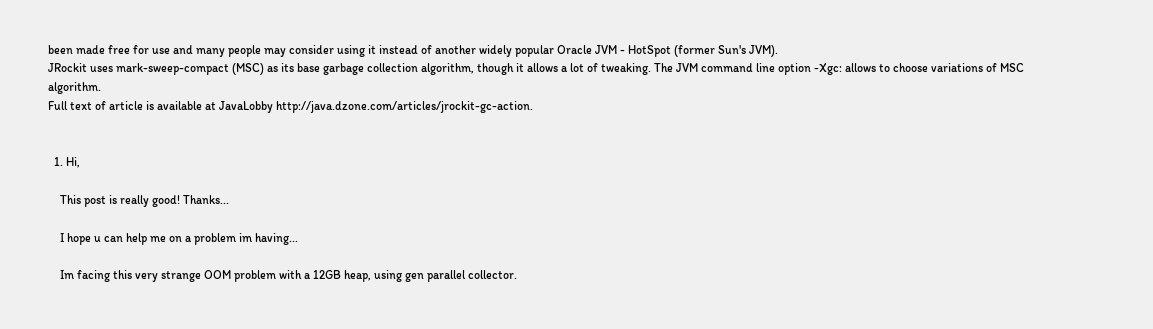been made free for use and many people may consider using it instead of another widely popular Oracle JVM - HotSpot (former Sun's JVM).
JRockit uses mark-sweep-compact (MSC) as its base garbage collection algorithm, though it allows a lot of tweaking. The JVM command line option -Xgc: allows to choose variations of MSC algorithm.
Full text of article is available at JavaLobby http://java.dzone.com/articles/jrockit-gc-action.


  1. Hi,

    This post is really good! Thanks...

    I hope u can help me on a problem im having...

    Im facing this very strange OOM problem with a 12GB heap, using gen parallel collector.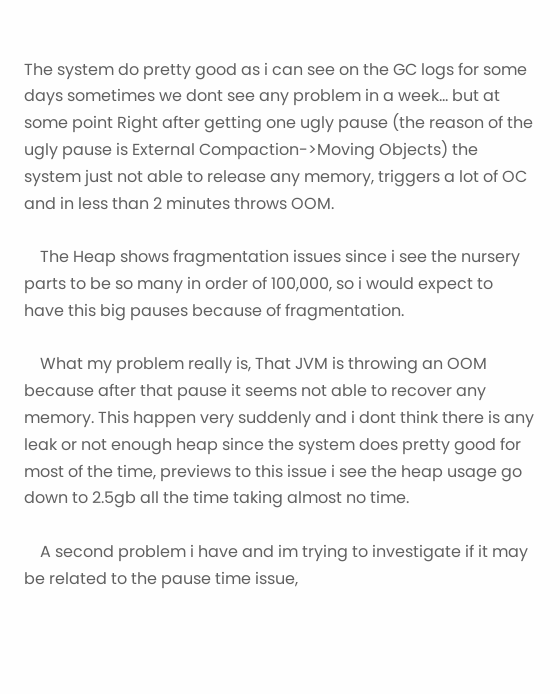The system do pretty good as i can see on the GC logs for some days sometimes we dont see any problem in a week... but at some point Right after getting one ugly pause (the reason of the ugly pause is External Compaction->Moving Objects) the system just not able to release any memory, triggers a lot of OC and in less than 2 minutes throws OOM.

    The Heap shows fragmentation issues since i see the nursery parts to be so many in order of 100,000, so i would expect to have this big pauses because of fragmentation.

    What my problem really is, That JVM is throwing an OOM because after that pause it seems not able to recover any memory. This happen very suddenly and i dont think there is any leak or not enough heap since the system does pretty good for most of the time, previews to this issue i see the heap usage go down to 2.5gb all the time taking almost no time.

    A second problem i have and im trying to investigate if it may be related to the pause time issue,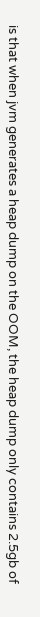is that when jvm generates a heap dump on the OOM, the heap dump only contains 2.5gb of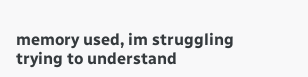memory used, im struggling trying to understand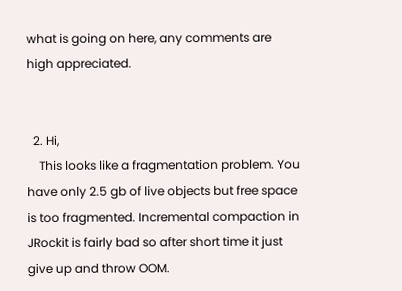what is going on here, any comments are high appreciated.


  2. Hi,
    This looks like a fragmentation problem. You have only 2.5 gb of live objects but free space is too fragmented. Incremental compaction in JRockit is fairly bad so after short time it just give up and throw OOM.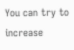You can try to increase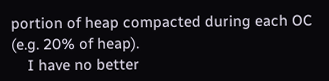portion of heap compacted during each OC (e.g. 20% of heap).
    I have no better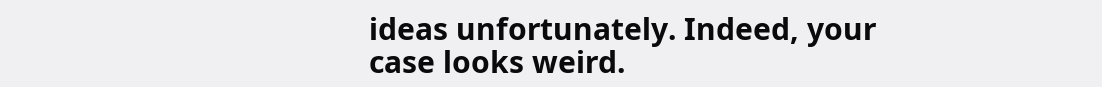ideas unfortunately. Indeed, your case looks weird.